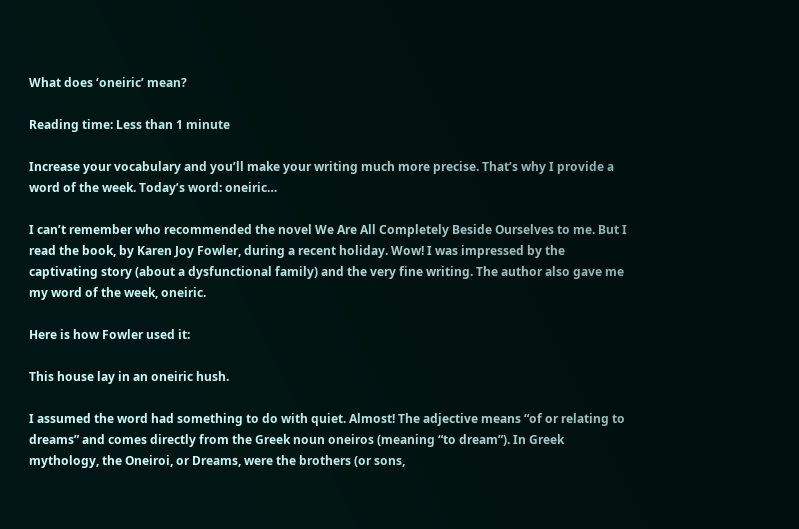What does ‘oneiric’ mean?

Reading time: Less than 1 minute

Increase your vocabulary and you’ll make your writing much more precise. That’s why I provide a word of the week. Today’s word: oneiric…

I can’t remember who recommended the novel We Are All Completely Beside Ourselves to me. But I read the book, by Karen Joy Fowler, during a recent holiday. Wow! I was impressed by the captivating story (about a dysfunctional family) and the very fine writing. The author also gave me my word of the week, oneiric.

Here is how Fowler used it:

This house lay in an oneiric hush.

I assumed the word had something to do with quiet. Almost! The adjective means “of or relating to dreams” and comes directly from the Greek noun oneiros (meaning “to dream”). In Greek mythology, the Oneiroi, or Dreams, were the brothers (or sons,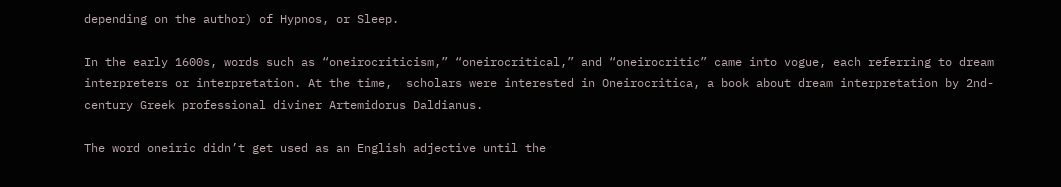depending on the author) of Hypnos, or Sleep.

In the early 1600s, words such as “oneirocriticism,” “oneirocritical,” and “oneirocritic” came into vogue, each referring to dream interpreters or interpretation. At the time,  scholars were interested in Oneirocritica, a book about dream interpretation by 2nd-century Greek professional diviner Artemidorus Daldianus.

The word oneiric didn’t get used as an English adjective until the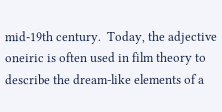mid-19th century.  Today, the adjective oneiric is often used in film theory to describe the dream-like elements of a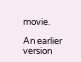movie.

An earlier version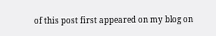of this post first appeared on my blog on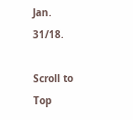Jan. 31/18.

Scroll to Top